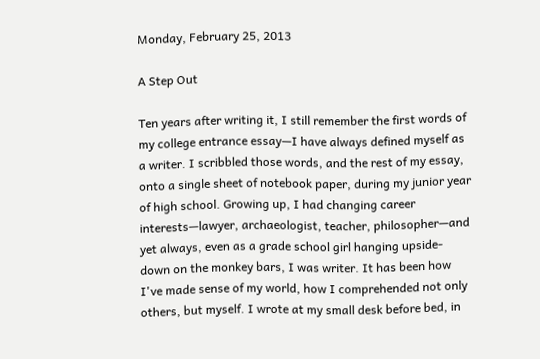Monday, February 25, 2013

A Step Out

Ten years after writing it, I still remember the first words of my college entrance essay—I have always defined myself as a writer. I scribbled those words, and the rest of my essay, onto a single sheet of notebook paper, during my junior year of high school. Growing up, I had changing career interests—lawyer, archaeologist, teacher, philosopher—and yet always, even as a grade school girl hanging upside-down on the monkey bars, I was writer. It has been how I've made sense of my world, how I comprehended not only others, but myself. I wrote at my small desk before bed, in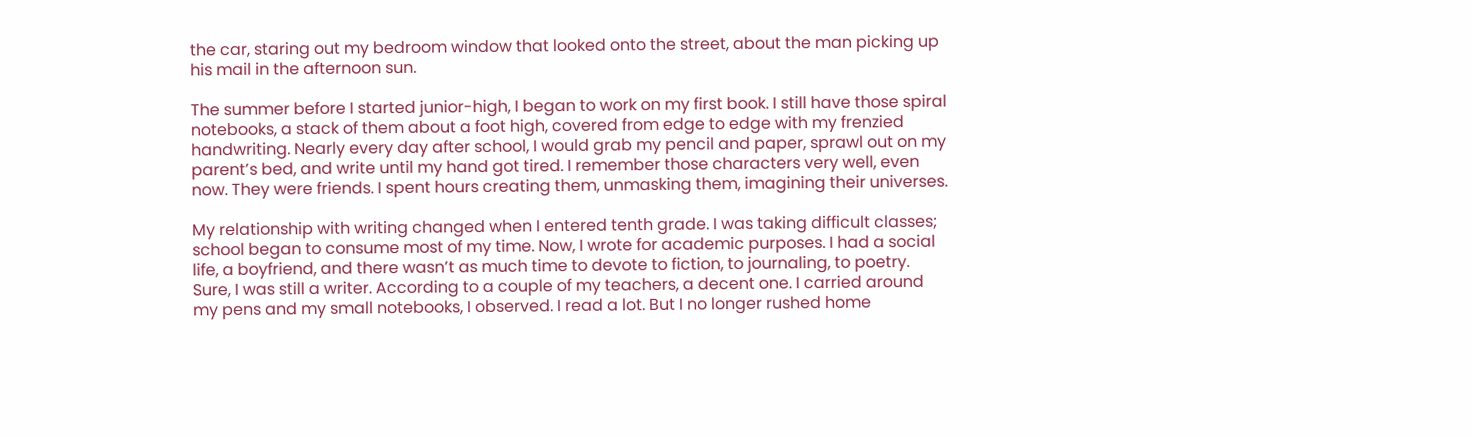the car, staring out my bedroom window that looked onto the street, about the man picking up his mail in the afternoon sun.

The summer before I started junior-high, I began to work on my first book. I still have those spiral notebooks, a stack of them about a foot high, covered from edge to edge with my frenzied handwriting. Nearly every day after school, I would grab my pencil and paper, sprawl out on my parent’s bed, and write until my hand got tired. I remember those characters very well, even now. They were friends. I spent hours creating them, unmasking them, imagining their universes.

My relationship with writing changed when I entered tenth grade. I was taking difficult classes; school began to consume most of my time. Now, I wrote for academic purposes. I had a social life, a boyfriend, and there wasn’t as much time to devote to fiction, to journaling, to poetry. Sure, I was still a writer. According to a couple of my teachers, a decent one. I carried around my pens and my small notebooks, I observed. I read a lot. But I no longer rushed home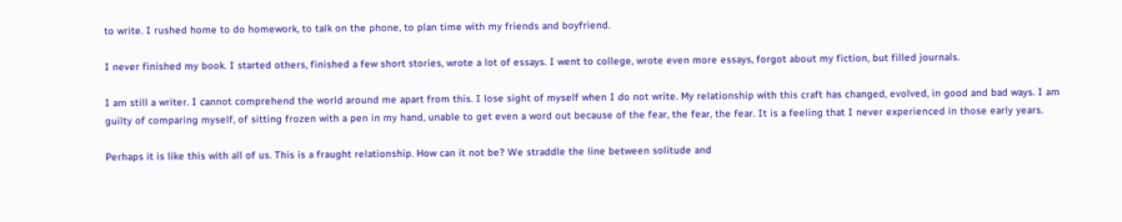to write. I rushed home to do homework, to talk on the phone, to plan time with my friends and boyfriend.

I never finished my book. I started others, finished a few short stories, wrote a lot of essays. I went to college, wrote even more essays, forgot about my fiction, but filled journals.

I am still a writer. I cannot comprehend the world around me apart from this. I lose sight of myself when I do not write. My relationship with this craft has changed, evolved, in good and bad ways. I am guilty of comparing myself, of sitting frozen with a pen in my hand, unable to get even a word out because of the fear, the fear, the fear. It is a feeling that I never experienced in those early years.

Perhaps it is like this with all of us. This is a fraught relationship. How can it not be? We straddle the line between solitude and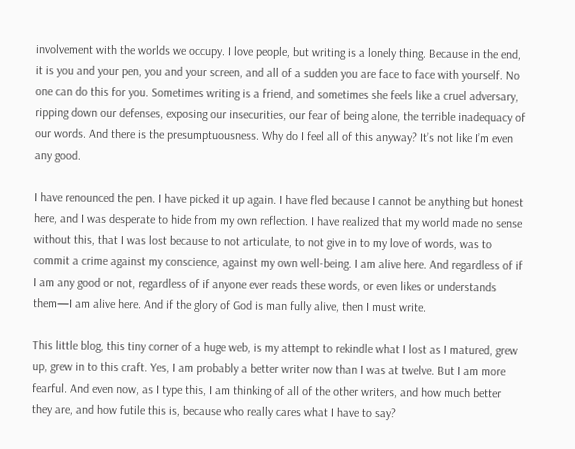involvement with the worlds we occupy. I love people, but writing is a lonely thing. Because in the end, it is you and your pen, you and your screen, and all of a sudden you are face to face with yourself. No one can do this for you. Sometimes writing is a friend, and sometimes she feels like a cruel adversary, ripping down our defenses, exposing our insecurities, our fear of being alone, the terrible inadequacy of our words. And there is the presumptuousness. Why do I feel all of this anyway? It’s not like I’m even any good.

I have renounced the pen. I have picked it up again. I have fled because I cannot be anything but honest here, and I was desperate to hide from my own reflection. I have realized that my world made no sense without this, that I was lost because to not articulate, to not give in to my love of words, was to commit a crime against my conscience, against my own well-being. I am alive here. And regardless of if I am any good or not, regardless of if anyone ever reads these words, or even likes or understands them—I am alive here. And if the glory of God is man fully alive, then I must write.

This little blog, this tiny corner of a huge web, is my attempt to rekindle what I lost as I matured, grew up, grew in to this craft. Yes, I am probably a better writer now than I was at twelve. But I am more fearful. And even now, as I type this, I am thinking of all of the other writers, and how much better they are, and how futile this is, because who really cares what I have to say?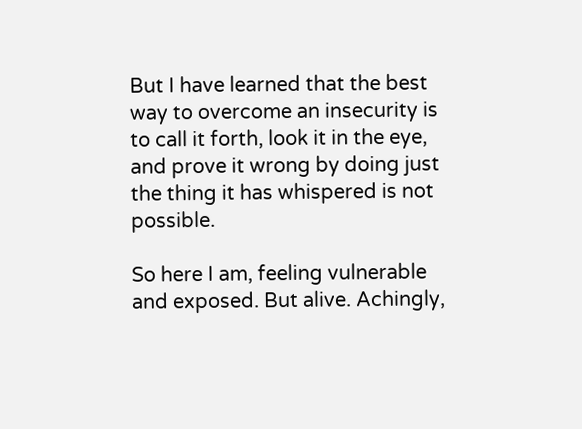But I have learned that the best way to overcome an insecurity is to call it forth, look it in the eye, and prove it wrong by doing just the thing it has whispered is not possible.

So here I am, feeling vulnerable and exposed. But alive. Achingly,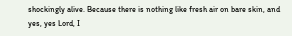shockingly alive. Because there is nothing like fresh air on bare skin, and yes, yes Lord, I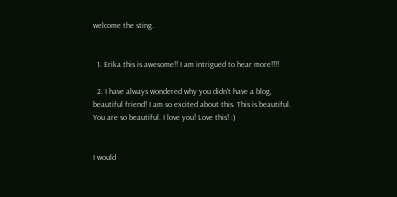welcome the sting.


  1. Erika this is awesome!! I am intrigued to hear more!!!!

  2. I have always wondered why you didn't have a blog, beautiful friend! I am so excited about this. This is beautiful. You are so beautiful. I love you! Love this! :)


I would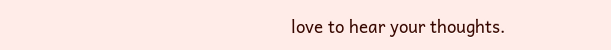love to hear your thoughts.